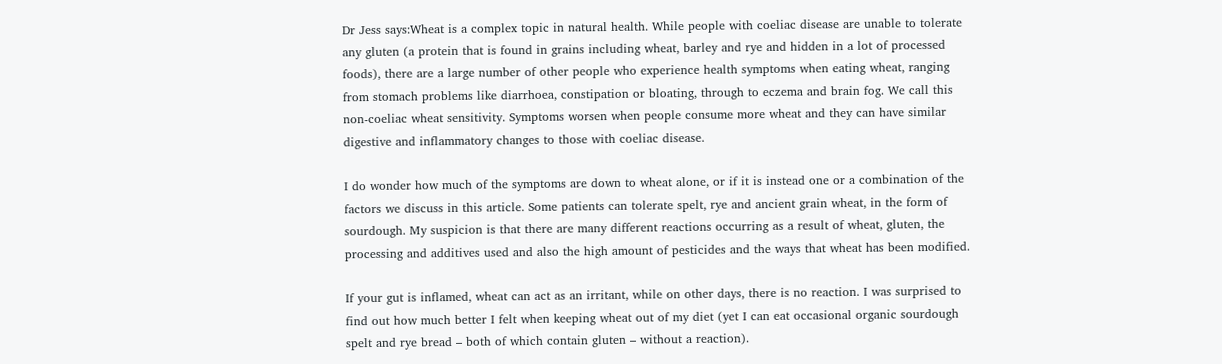Dr Jess says:Wheat is a complex topic in natural health. While people with coeliac disease are unable to tolerate any gluten (a protein that is found in grains including wheat, barley and rye and hidden in a lot of processed foods), there are a large number of other people who experience health symptoms when eating wheat, ranging from stomach problems like diarrhoea, constipation or bloating, through to eczema and brain fog. We call this non-coeliac wheat sensitivity. Symptoms worsen when people consume more wheat and they can have similar digestive and inflammatory changes to those with coeliac disease.

I do wonder how much of the symptoms are down to wheat alone, or if it is instead one or a combination of the factors we discuss in this article. Some patients can tolerate spelt, rye and ancient grain wheat, in the form of sourdough. My suspicion is that there are many different reactions occurring as a result of wheat, gluten, the processing and additives used and also the high amount of pesticides and the ways that wheat has been modified.

If your gut is inflamed, wheat can act as an irritant, while on other days, there is no reaction. I was surprised to find out how much better I felt when keeping wheat out of my diet (yet I can eat occasional organic sourdough spelt and rye bread – both of which contain gluten – without a reaction).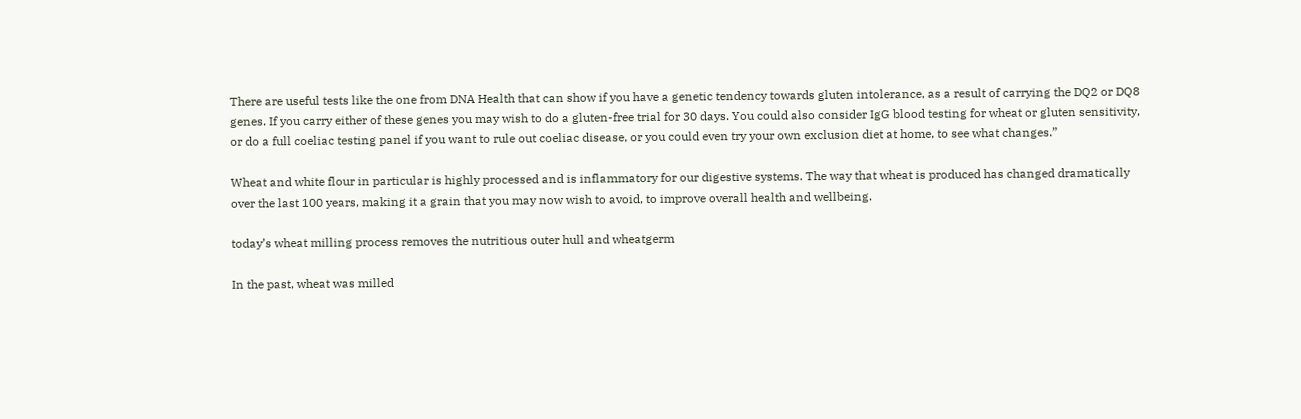There are useful tests like the one from DNA Health that can show if you have a genetic tendency towards gluten intolerance, as a result of carrying the DQ2 or DQ8 genes. If you carry either of these genes you may wish to do a gluten-free trial for 30 days. You could also consider IgG blood testing for wheat or gluten sensitivity, or do a full coeliac testing panel if you want to rule out coeliac disease, or you could even try your own exclusion diet at home, to see what changes.”

Wheat and white flour in particular is highly processed and is inflammatory for our digestive systems. The way that wheat is produced has changed dramatically over the last 100 years, making it a grain that you may now wish to avoid, to improve overall health and wellbeing.

today’s wheat milling process removes the nutritious outer hull and wheatgerm

In the past, wheat was milled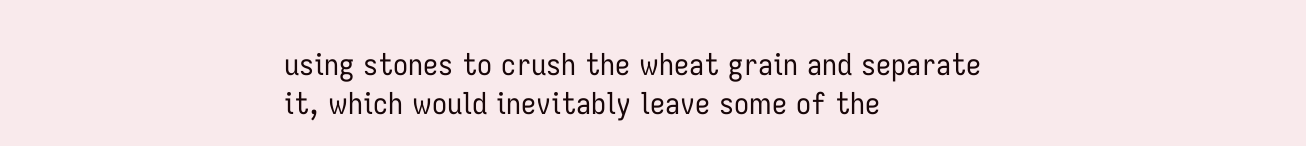using stones to crush the wheat grain and separate it, which would inevitably leave some of the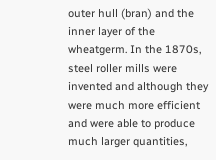outer hull (bran) and the inner layer of the wheatgerm. In the 1870s, steel roller mills were invented and although they were much more efficient and were able to produce much larger quantities,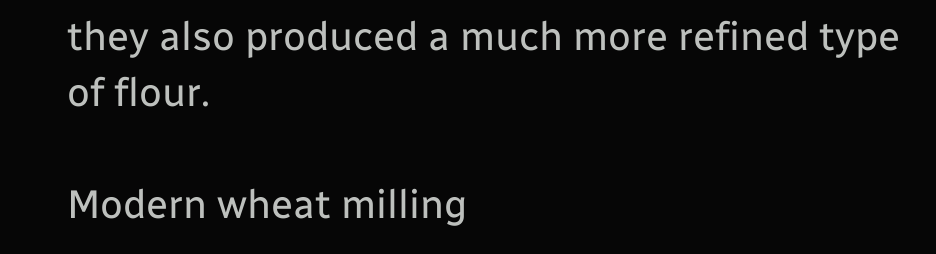they also produced a much more refined type of flour.

Modern wheat milling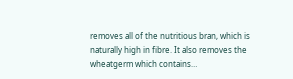removes all of the nutritious bran, which is naturally high in fibre. It also removes the wheatgerm which contains…